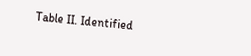Table II. Identified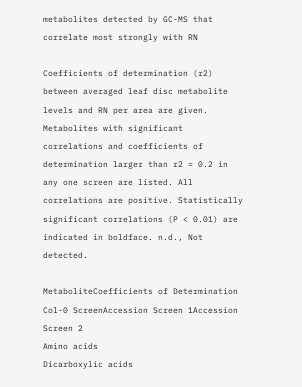metabolites detected by GC-MS that correlate most strongly with RN

Coefficients of determination (r2) between averaged leaf disc metabolite levels and RN per area are given. Metabolites with significant correlations and coefficients of determination larger than r2 = 0.2 in any one screen are listed. All correlations are positive. Statistically significant correlations (P < 0.01) are indicated in boldface. n.d., Not detected.

MetaboliteCoefficients of Determination
Col-0 ScreenAccession Screen 1Accession Screen 2
Amino acids
Dicarboxylic acids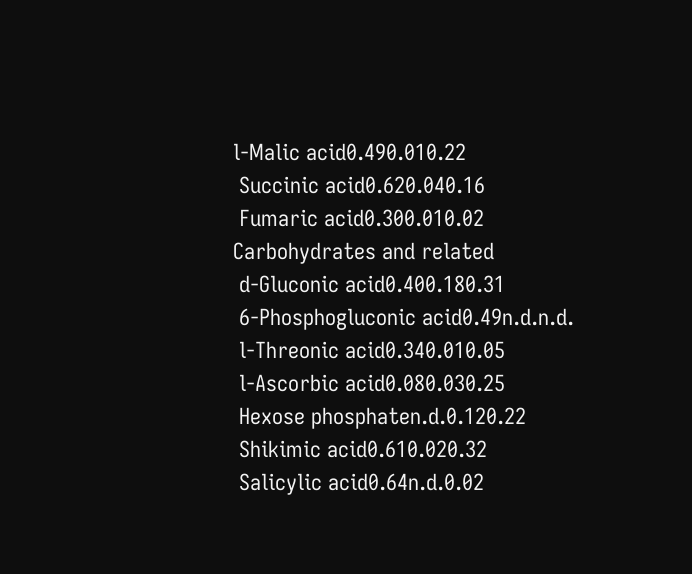l-Malic acid0.490.010.22
 Succinic acid0.620.040.16
 Fumaric acid0.300.010.02
Carbohydrates and related
 d-Gluconic acid0.400.180.31
 6-Phosphogluconic acid0.49n.d.n.d.
 l-Threonic acid0.340.010.05
 l-Ascorbic acid0.080.030.25
 Hexose phosphaten.d.0.120.22
 Shikimic acid0.610.020.32
 Salicylic acid0.64n.d.0.02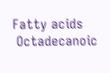Fatty acids
 Octadecanoic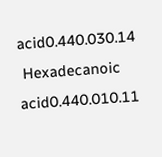acid0.440.030.14
 Hexadecanoic acid0.440.010.11